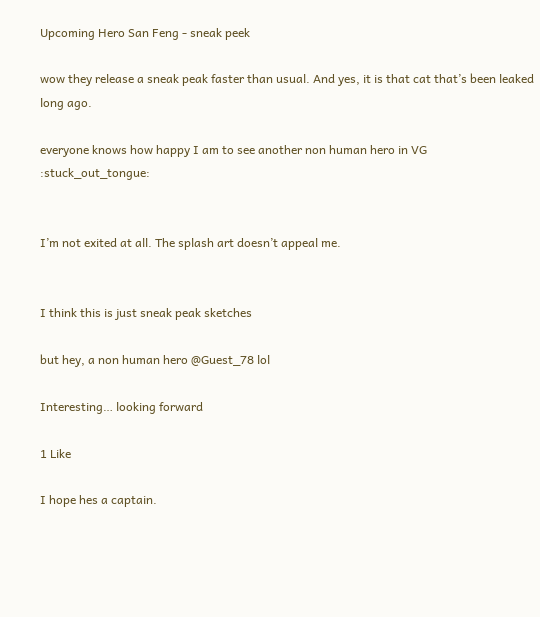Upcoming Hero San Feng - sneak peek

wow they release a sneak peak faster than usual. And yes, it is that cat that’s been leaked long ago.

everyone knows how happy I am to see another non human hero in VG :stuck_out_tongue:


I’m not exited at all. The splash art doesn’t appeal me.


I think this is just sneak peak sketches

but hey, a non human hero @Guest_78 lol

Interesting… looking forward

1 Like

I hope hes a captain.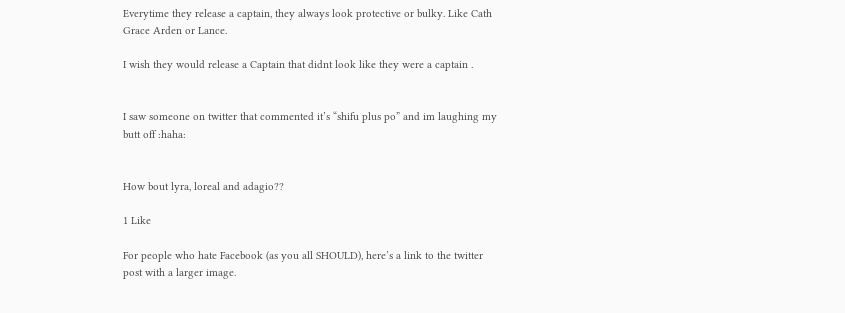Everytime they release a captain, they always look protective or bulky. Like Cath Grace Arden or Lance.

I wish they would release a Captain that didnt look like they were a captain .


I saw someone on twitter that commented it’s “shifu plus po” and im laughing my butt off :haha:


How bout lyra, loreal and adagio??

1 Like

For people who hate Facebook (as you all SHOULD), here’s a link to the twitter post with a larger image.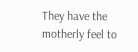They have the motherly feel to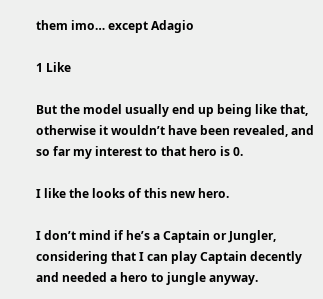them imo… except Adagio

1 Like

But the model usually end up being like that, otherwise it wouldn’t have been revealed, and so far my interest to that hero is 0.

I like the looks of this new hero.

I don’t mind if he’s a Captain or Jungler, considering that I can play Captain decently and needed a hero to jungle anyway.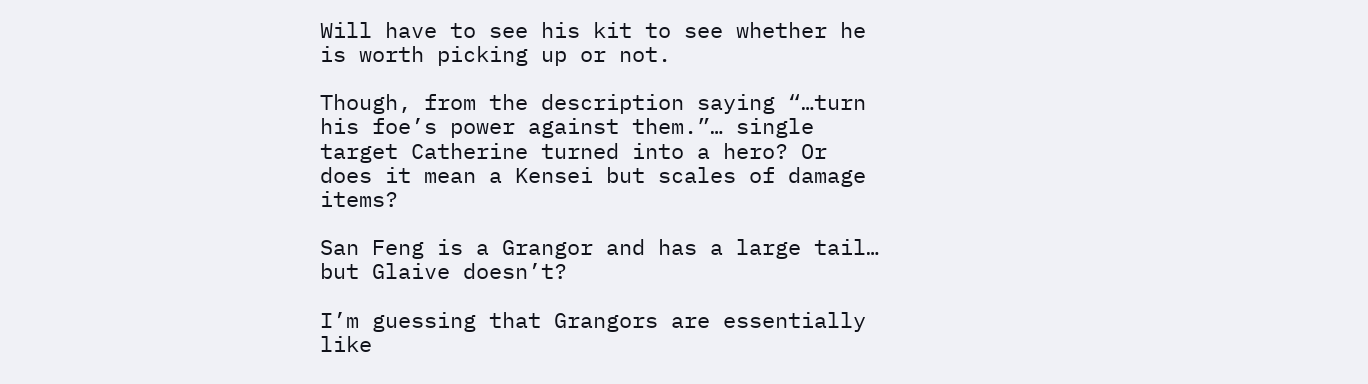Will have to see his kit to see whether he is worth picking up or not.

Though, from the description saying “…turn his foe’s power against them.”… single target Catherine turned into a hero? Or does it mean a Kensei but scales of damage items?

San Feng is a Grangor and has a large tail… but Glaive doesn’t?

I’m guessing that Grangors are essentially like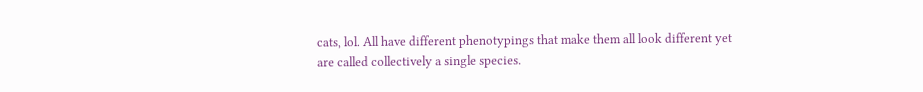cats, lol. All have different phenotypings that make them all look different yet are called collectively a single species.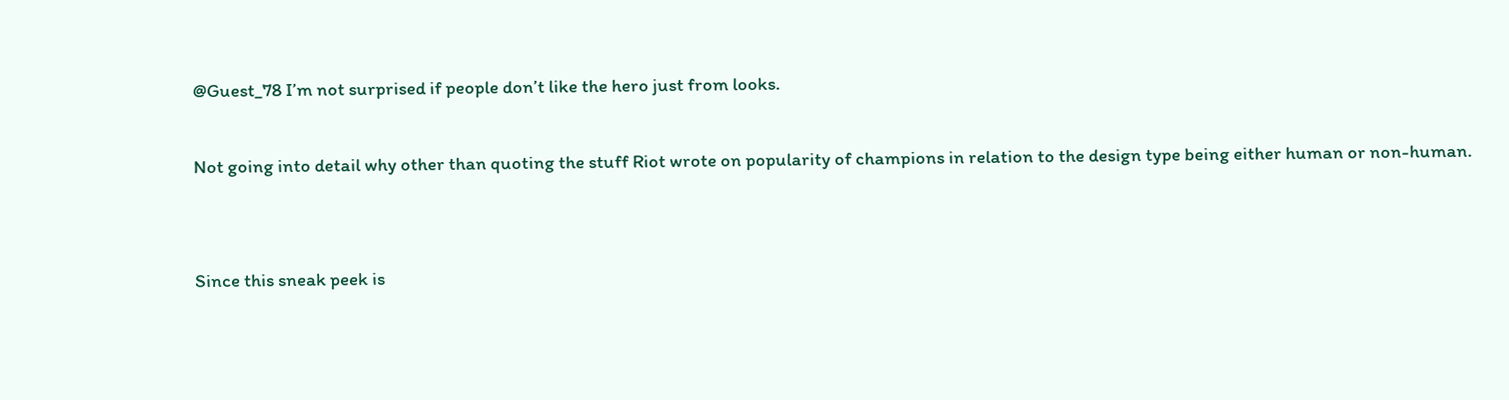@Guest_78 I’m not surprised if people don’t like the hero just from looks.

Not going into detail why other than quoting the stuff Riot wrote on popularity of champions in relation to the design type being either human or non-human.


Since this sneak peek is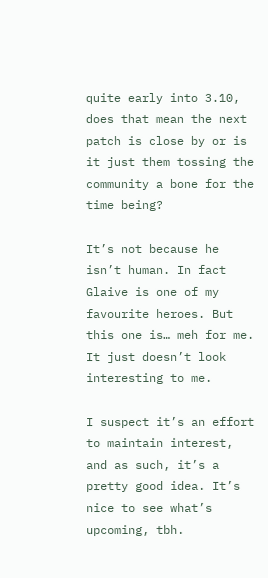quite early into 3.10, does that mean the next patch is close by or is it just them tossing the community a bone for the time being?

It’s not because he isn’t human. In fact Glaive is one of my favourite heroes. But this one is… meh for me. It just doesn’t look interesting to me.

I suspect it’s an effort to maintain interest, and as such, it’s a pretty good idea. It’s nice to see what’s upcoming, tbh.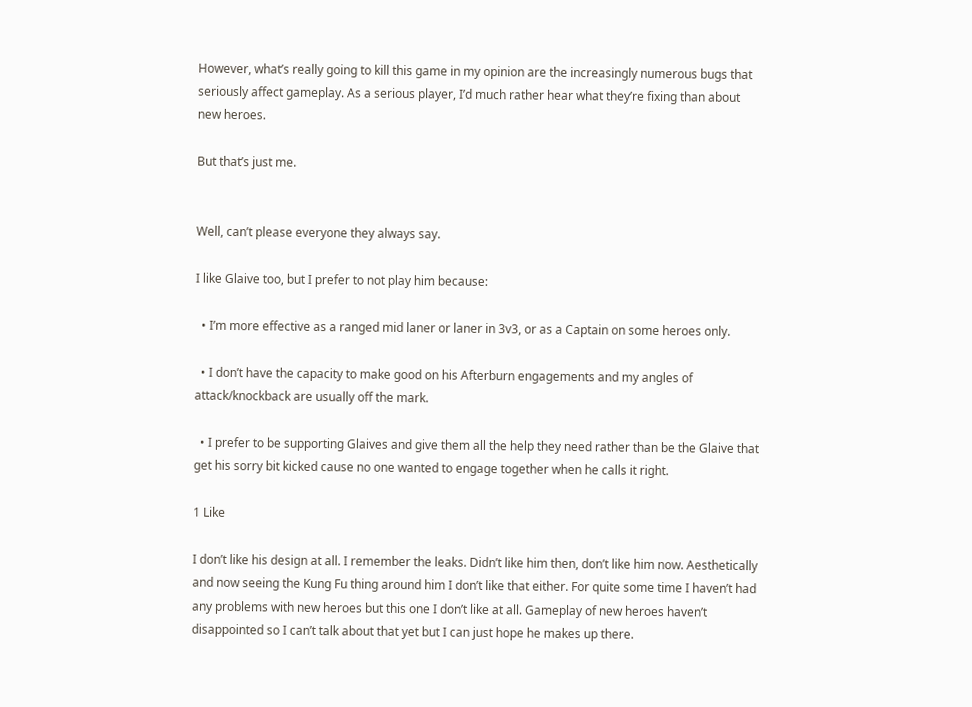However, what’s really going to kill this game in my opinion are the increasingly numerous bugs that seriously affect gameplay. As a serious player, I’d much rather hear what they’re fixing than about new heroes.

But that’s just me.


Well, can’t please everyone they always say.

I like Glaive too, but I prefer to not play him because:

  • I’m more effective as a ranged mid laner or laner in 3v3, or as a Captain on some heroes only.

  • I don’t have the capacity to make good on his Afterburn engagements and my angles of attack/knockback are usually off the mark.

  • I prefer to be supporting Glaives and give them all the help they need rather than be the Glaive that get his sorry bit kicked cause no one wanted to engage together when he calls it right.

1 Like

I don’t like his design at all. I remember the leaks. Didn’t like him then, don’t like him now. Aesthetically and now seeing the Kung Fu thing around him I don’t like that either. For quite some time I haven’t had any problems with new heroes but this one I don’t like at all. Gameplay of new heroes haven’t disappointed so I can’t talk about that yet but I can just hope he makes up there.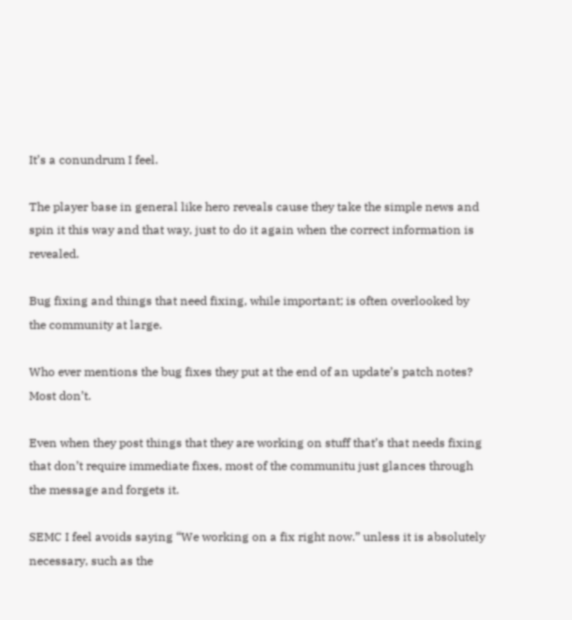It’s a conundrum I feel.

The player base in general like hero reveals cause they take the simple news and spin it this way and that way, just to do it again when the correct information is revealed.

Bug fixing and things that need fixing, while important; is often overlooked by the community at large.

Who ever mentions the bug fixes they put at the end of an update’s patch notes? Most don’t.

Even when they post things that they are working on stuff that’s that needs fixing that don’t require immediate fixes, most of the communitu just glances through the message and forgets it.

SEMC I feel avoids saying “We working on a fix right now.” unless it is absolutely necessary, such as the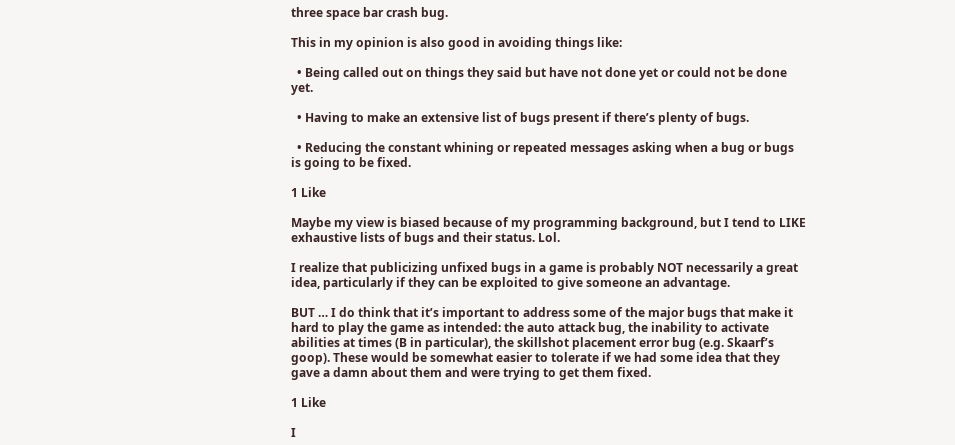three space bar crash bug.

This in my opinion is also good in avoiding things like:

  • Being called out on things they said but have not done yet or could not be done yet.

  • Having to make an extensive list of bugs present if there’s plenty of bugs.

  • Reducing the constant whining or repeated messages asking when a bug or bugs is going to be fixed.

1 Like

Maybe my view is biased because of my programming background, but I tend to LIKE exhaustive lists of bugs and their status. Lol.

I realize that publicizing unfixed bugs in a game is probably NOT necessarily a great idea, particularly if they can be exploited to give someone an advantage.

BUT … I do think that it’s important to address some of the major bugs that make it hard to play the game as intended: the auto attack bug, the inability to activate abilities at times (B in particular), the skillshot placement error bug (e.g. Skaarf’s goop). These would be somewhat easier to tolerate if we had some idea that they gave a damn about them and were trying to get them fixed.

1 Like

I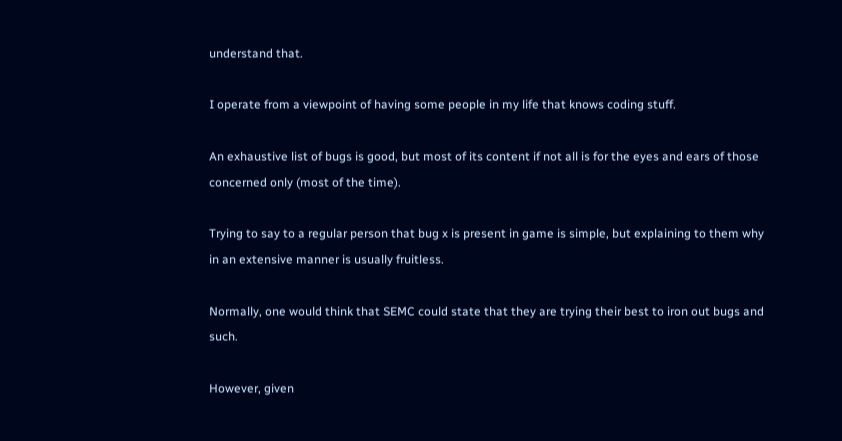understand that.

I operate from a viewpoint of having some people in my life that knows coding stuff.

An exhaustive list of bugs is good, but most of its content if not all is for the eyes and ears of those concerned only (most of the time).

Trying to say to a regular person that bug x is present in game is simple, but explaining to them why in an extensive manner is usually fruitless.

Normally, one would think that SEMC could state that they are trying their best to iron out bugs and such.

However, given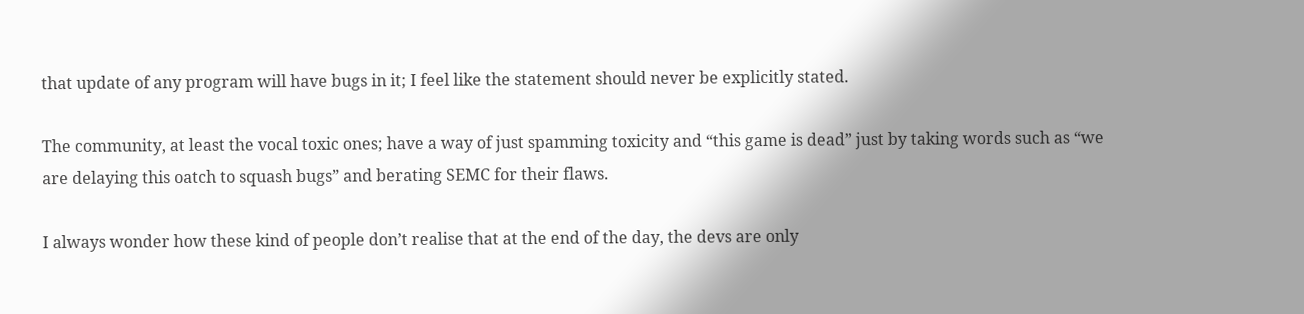that update of any program will have bugs in it; I feel like the statement should never be explicitly stated.

The community, at least the vocal toxic ones; have a way of just spamming toxicity and “this game is dead” just by taking words such as “we are delaying this oatch to squash bugs” and berating SEMC for their flaws.

I always wonder how these kind of people don’t realise that at the end of the day, the devs are only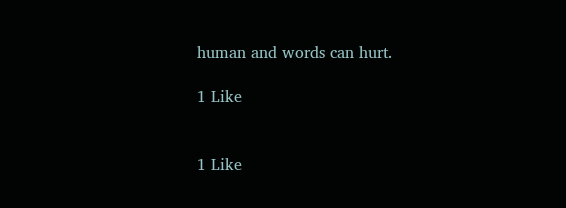human and words can hurt.

1 Like


1 Like